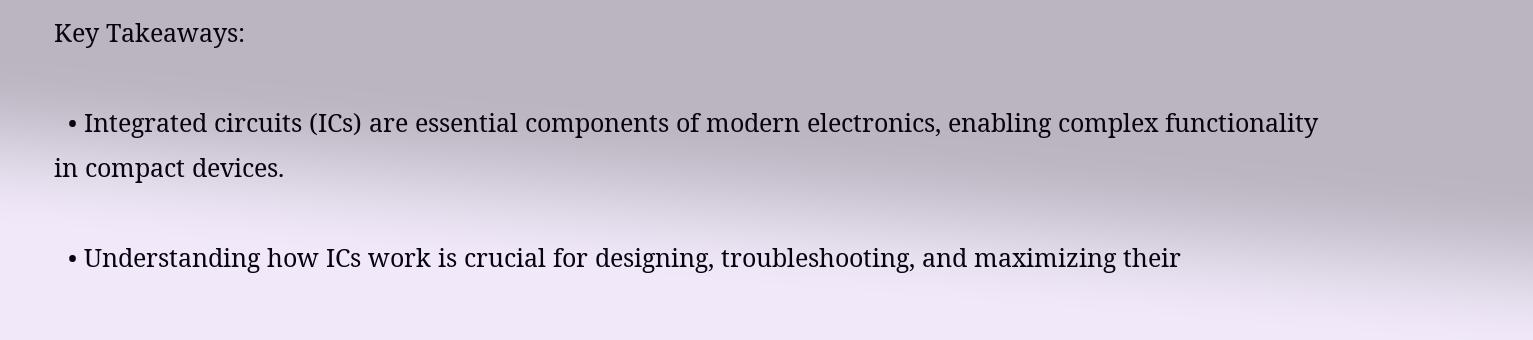Key Takeaways:

  • Integrated circuits (ICs) are essential components of modern electronics, enabling complex functionality in compact devices.

  • Understanding how ICs work is crucial for designing, troubleshooting, and maximizing their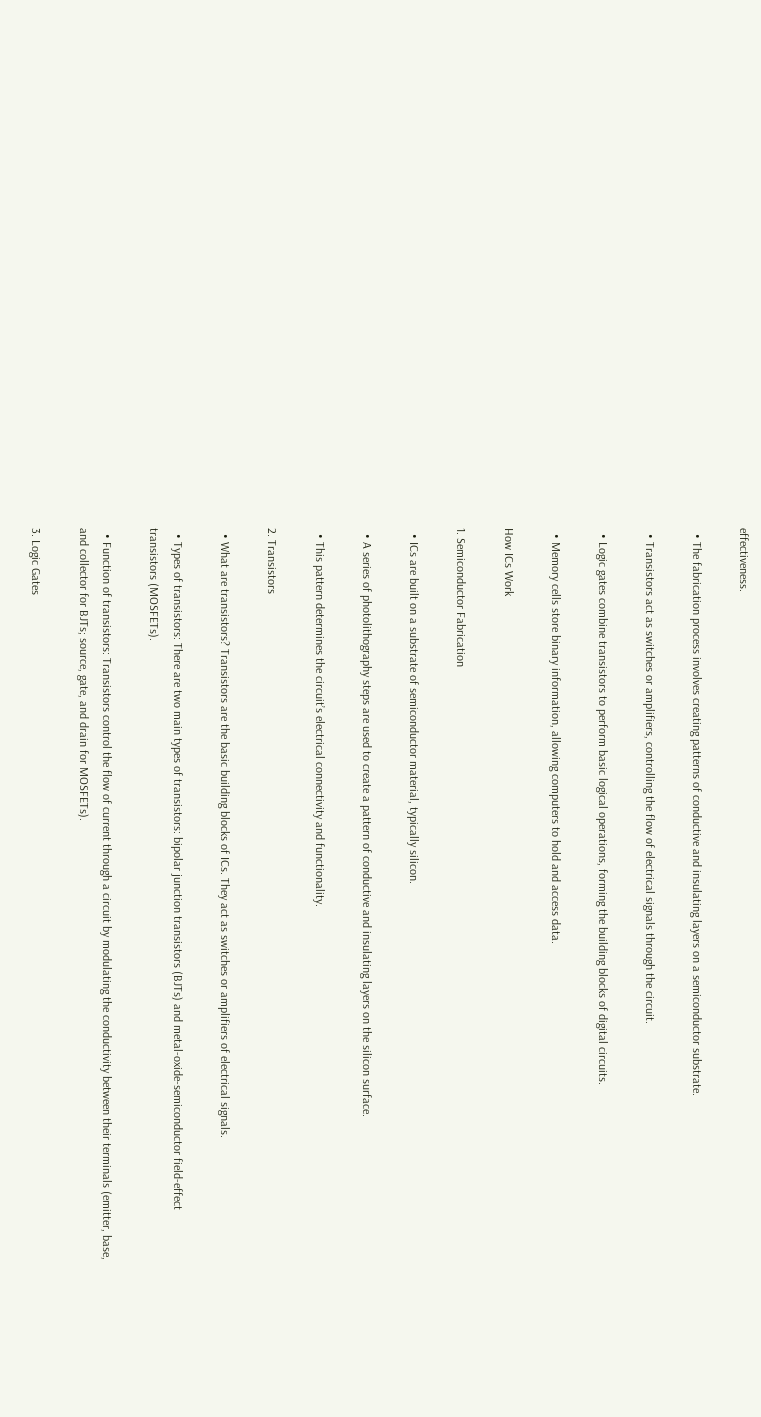effectiveness.

  • The fabrication process involves creating patterns of conductive and insulating layers on a semiconductor substrate.

  • Transistors act as switches or amplifiers, controlling the flow of electrical signals through the circuit.

  • Logic gates combine transistors to perform basic logical operations, forming the building blocks of digital circuits.

  • Memory cells store binary information, allowing computers to hold and access data.

How ICs Work

1. Semiconductor Fabrication

  • ICs are built on a substrate of semiconductor material, typically silicon.

  • A series of photolithography steps are used to create a pattern of conductive and insulating layers on the silicon surface.

  • This pattern determines the circuit’s electrical connectivity and functionality.

2. Transistors

  • What are transistors? Transistors are the basic building blocks of ICs. They act as switches or amplifiers of electrical signals.

  • Types of transistors: There are two main types of transistors: bipolar junction transistors (BJTs) and metal-oxide-semiconductor field-effect transistors (MOSFETs).

  • Function of transistors: Transistors control the flow of current through a circuit by modulating the conductivity between their terminals (emitter, base, and collector for BJTs; source, gate, and drain for MOSFETs).

3. Logic Gates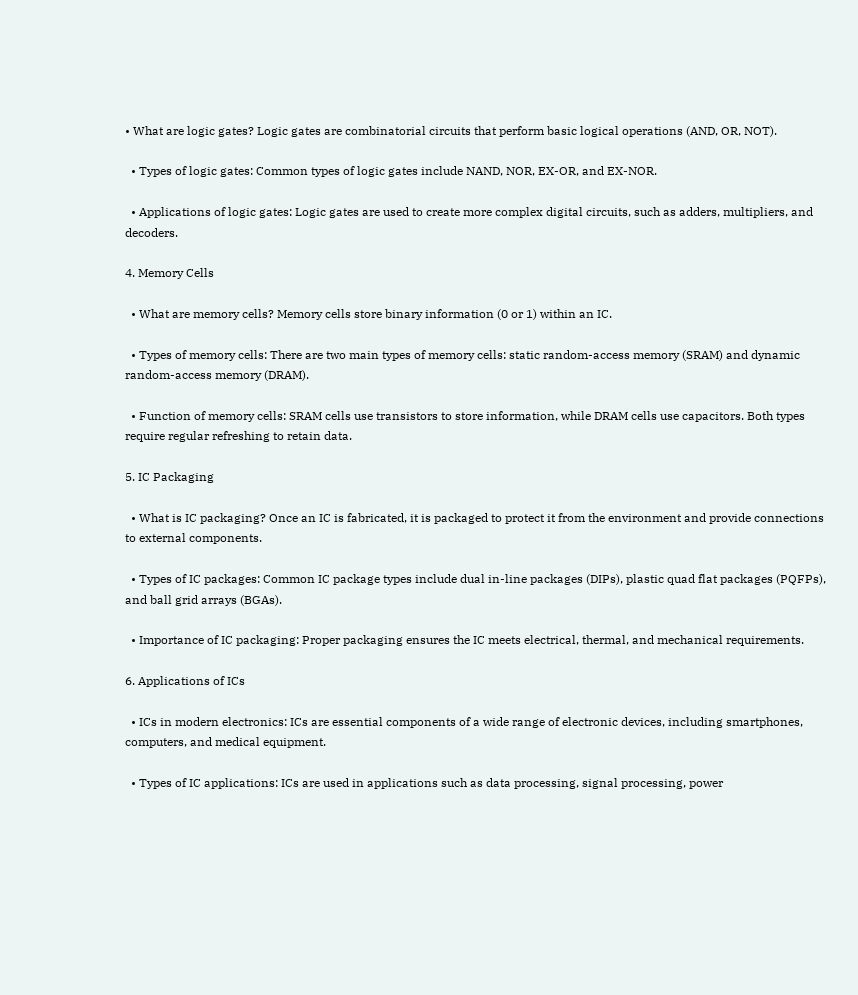• What are logic gates? Logic gates are combinatorial circuits that perform basic logical operations (AND, OR, NOT).

  • Types of logic gates: Common types of logic gates include NAND, NOR, EX-OR, and EX-NOR.

  • Applications of logic gates: Logic gates are used to create more complex digital circuits, such as adders, multipliers, and decoders.

4. Memory Cells

  • What are memory cells? Memory cells store binary information (0 or 1) within an IC.

  • Types of memory cells: There are two main types of memory cells: static random-access memory (SRAM) and dynamic random-access memory (DRAM).

  • Function of memory cells: SRAM cells use transistors to store information, while DRAM cells use capacitors. Both types require regular refreshing to retain data.

5. IC Packaging

  • What is IC packaging? Once an IC is fabricated, it is packaged to protect it from the environment and provide connections to external components.

  • Types of IC packages: Common IC package types include dual in-line packages (DIPs), plastic quad flat packages (PQFPs), and ball grid arrays (BGAs).

  • Importance of IC packaging: Proper packaging ensures the IC meets electrical, thermal, and mechanical requirements.

6. Applications of ICs

  • ICs in modern electronics: ICs are essential components of a wide range of electronic devices, including smartphones, computers, and medical equipment.

  • Types of IC applications: ICs are used in applications such as data processing, signal processing, power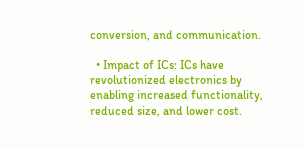conversion, and communication.

  • Impact of ICs: ICs have revolutionized electronics by enabling increased functionality, reduced size, and lower cost.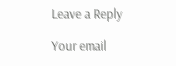Leave a Reply

Your email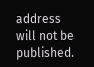address will not be published.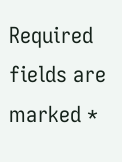Required fields are marked *